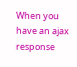When you have an ajax response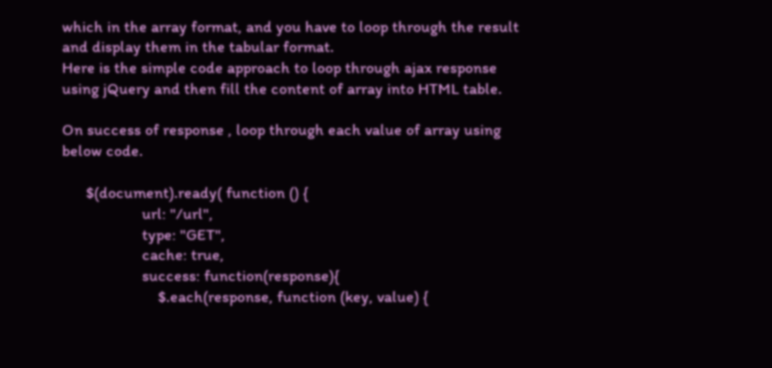which in the array format, and you have to loop through the result and display them in the tabular format.
Here is the simple code approach to loop through ajax response using jQuery and then fill the content of array into HTML table.

On success of response , loop through each value of array using below code.

      $(document).ready( function () {
                    url: "/url",
                    type: "GET",
                    cache: true,
                    success: function(response){
                        $.each(response, function (key, value) {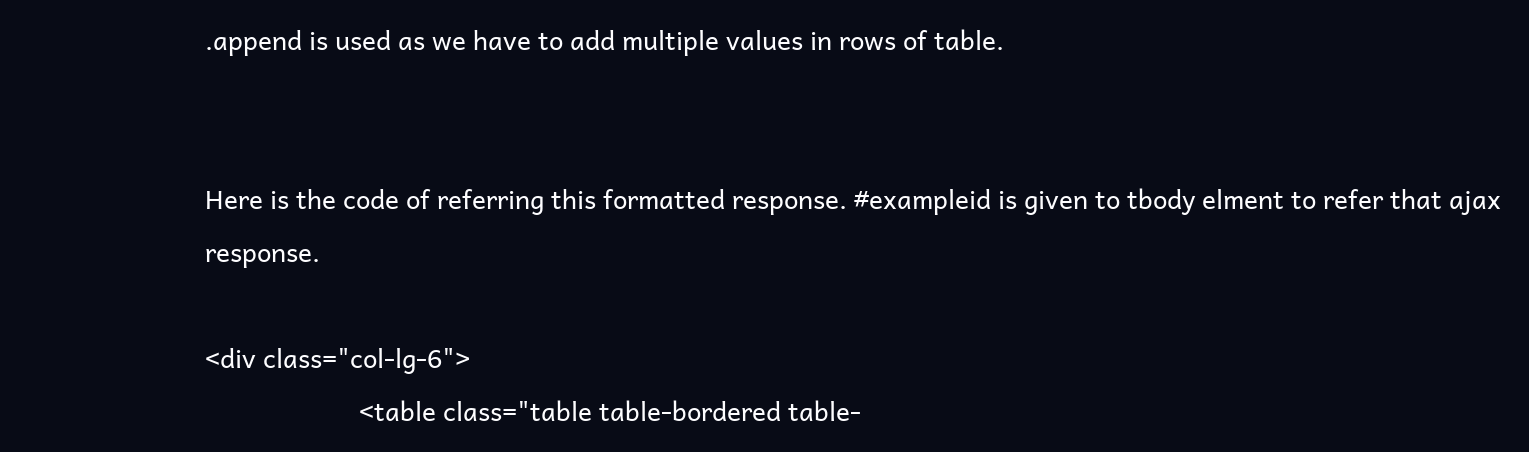.append is used as we have to add multiple values in rows of table.


Here is the code of referring this formatted response. #exampleid is given to tbody elment to refer that ajax response.

<div class="col-lg-6">
                      <table class="table table-bordered table-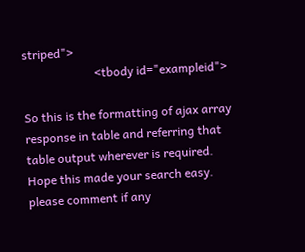striped">
                        <tbody id="exampleid">

So this is the formatting of ajax array response in table and referring that table output wherever is required.
Hope this made your search easy. please comment if any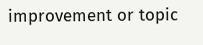improvement or topic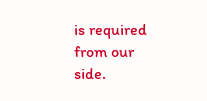is required from our side.